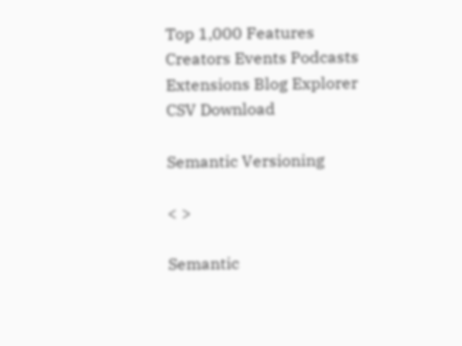Top 1,000 Features Creators Events Podcasts Extensions Blog Explorer CSV Download

Semantic Versioning

< >

Semantic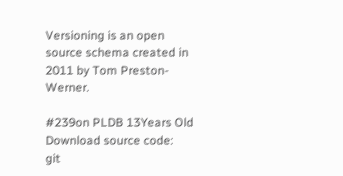Versioning is an open source schema created in 2011 by Tom Preston-Werner.

#239on PLDB 13Years Old
Download source code:
git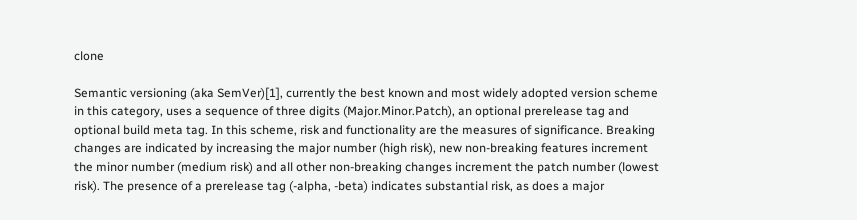clone

Semantic versioning (aka SemVer)[1], currently the best known and most widely adopted version scheme in this category, uses a sequence of three digits (Major.Minor.Patch), an optional prerelease tag and optional build meta tag. In this scheme, risk and functionality are the measures of significance. Breaking changes are indicated by increasing the major number (high risk), new non-breaking features increment the minor number (medium risk) and all other non-breaking changes increment the patch number (lowest risk). The presence of a prerelease tag (-alpha, -beta) indicates substantial risk, as does a major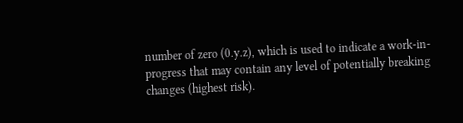number of zero (0.y.z), which is used to indicate a work-in-progress that may contain any level of potentially breaking changes (highest risk).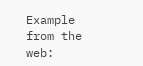Example from the web: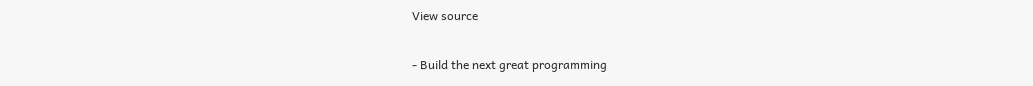View source

- Build the next great programming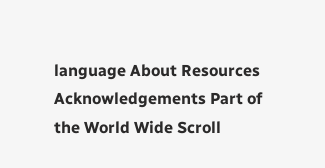language About Resources Acknowledgements Part of the World Wide Scroll